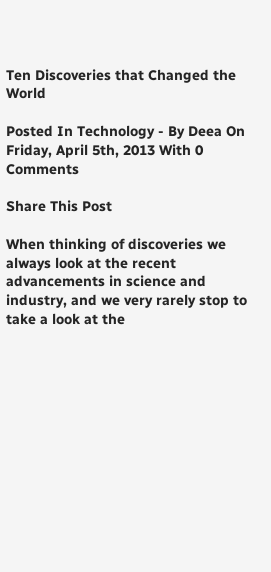Ten Discoveries that Changed the World

Posted In Technology - By Deea On Friday, April 5th, 2013 With 0 Comments

Share This Post

When thinking of discoveries we always look at the recent advancements in science and industry, and we very rarely stop to take a look at the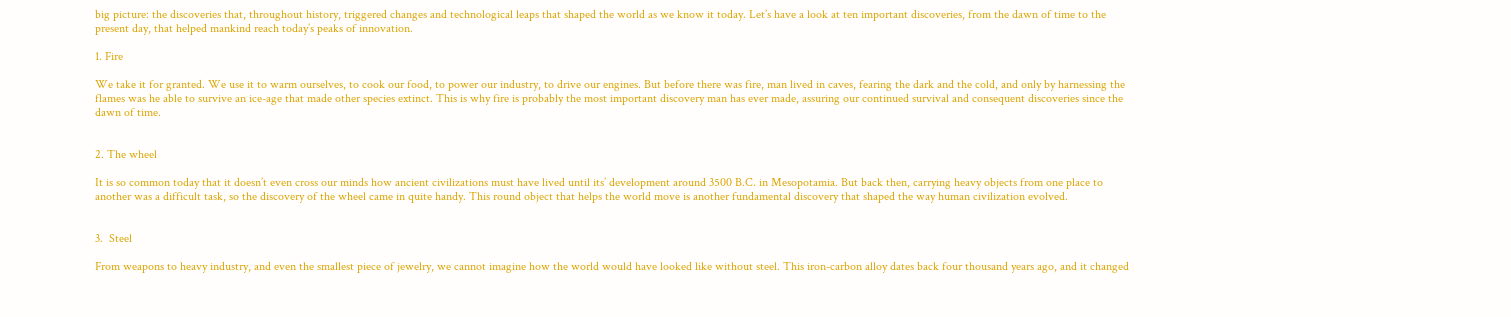big picture: the discoveries that, throughout history, triggered changes and technological leaps that shaped the world as we know it today. Let’s have a look at ten important discoveries, from the dawn of time to the present day, that helped mankind reach today’s peaks of innovation.

1. Fire

We take it for granted. We use it to warm ourselves, to cook our food, to power our industry, to drive our engines. But before there was fire, man lived in caves, fearing the dark and the cold, and only by harnessing the flames was he able to survive an ice-age that made other species extinct. This is why fire is probably the most important discovery man has ever made, assuring our continued survival and consequent discoveries since the dawn of time.


2. The wheel

It is so common today that it doesn’t even cross our minds how ancient civilizations must have lived until its’ development around 3500 B.C. in Mesopotamia. But back then, carrying heavy objects from one place to another was a difficult task, so the discovery of the wheel came in quite handy. This round object that helps the world move is another fundamental discovery that shaped the way human civilization evolved.


3.  Steel

From weapons to heavy industry, and even the smallest piece of jewelry, we cannot imagine how the world would have looked like without steel. This iron-carbon alloy dates back four thousand years ago, and it changed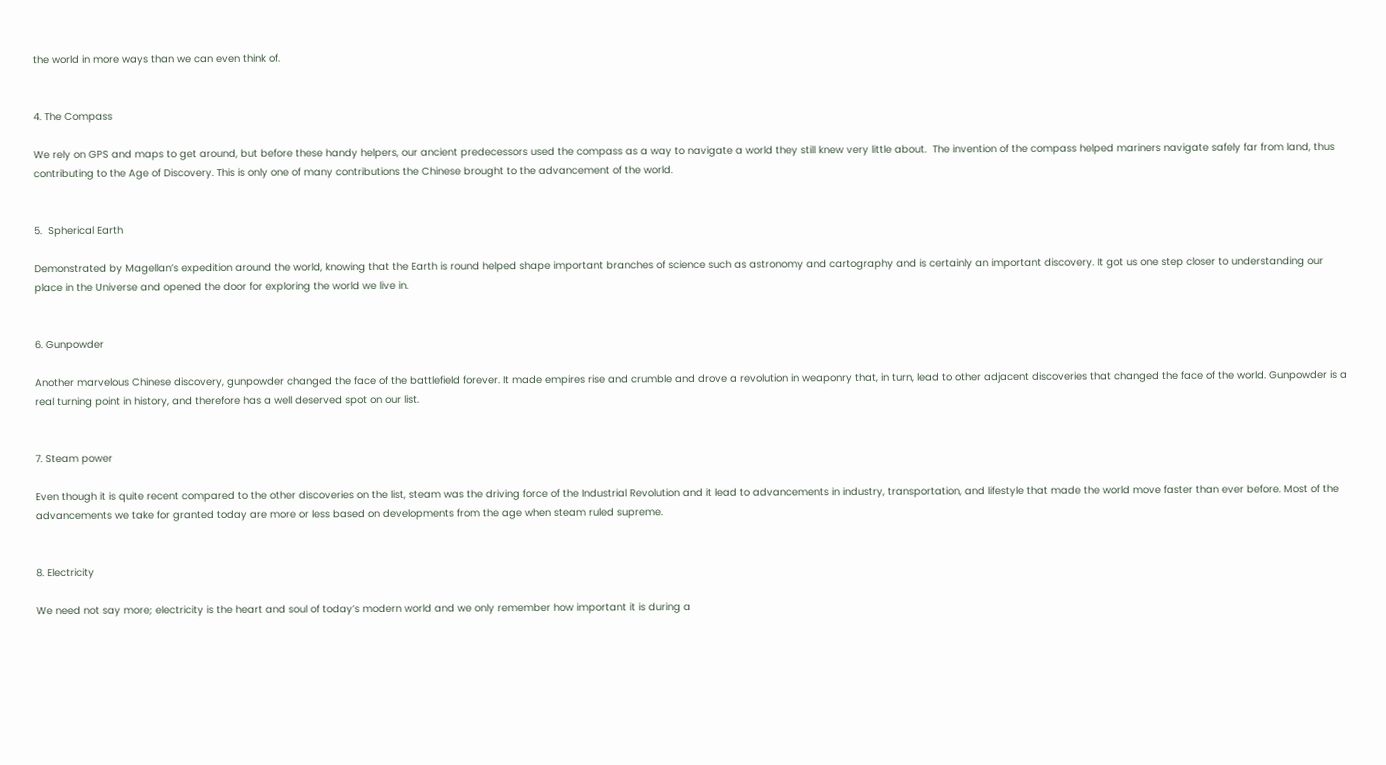the world in more ways than we can even think of.


4. The Compass

We rely on GPS and maps to get around, but before these handy helpers, our ancient predecessors used the compass as a way to navigate a world they still knew very little about.  The invention of the compass helped mariners navigate safely far from land, thus contributing to the Age of Discovery. This is only one of many contributions the Chinese brought to the advancement of the world.


5.  Spherical Earth

Demonstrated by Magellan’s expedition around the world, knowing that the Earth is round helped shape important branches of science such as astronomy and cartography and is certainly an important discovery. It got us one step closer to understanding our place in the Universe and opened the door for exploring the world we live in.


6. Gunpowder

Another marvelous Chinese discovery, gunpowder changed the face of the battlefield forever. It made empires rise and crumble and drove a revolution in weaponry that, in turn, lead to other adjacent discoveries that changed the face of the world. Gunpowder is a real turning point in history, and therefore has a well deserved spot on our list.


7. Steam power

Even though it is quite recent compared to the other discoveries on the list, steam was the driving force of the Industrial Revolution and it lead to advancements in industry, transportation, and lifestyle that made the world move faster than ever before. Most of the advancements we take for granted today are more or less based on developments from the age when steam ruled supreme.


8. Electricity

We need not say more; electricity is the heart and soul of today’s modern world and we only remember how important it is during a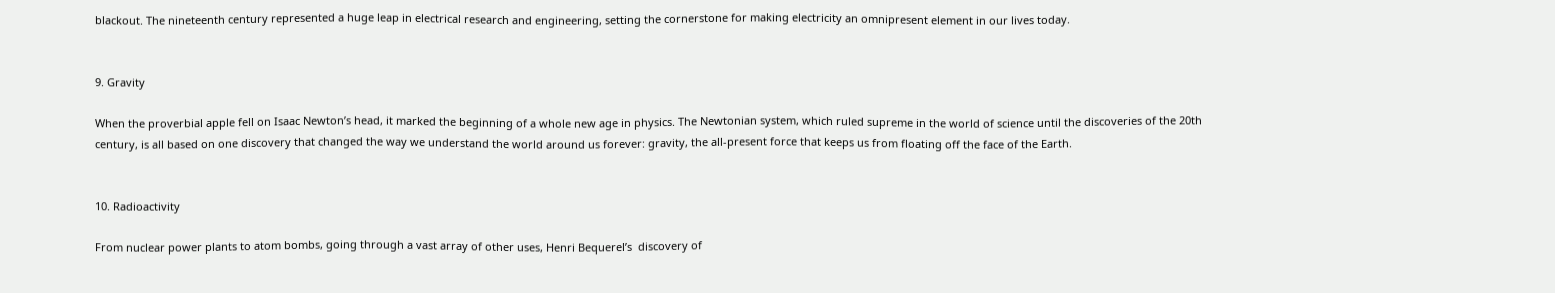blackout. The nineteenth century represented a huge leap in electrical research and engineering, setting the cornerstone for making electricity an omnipresent element in our lives today.


9. Gravity

When the proverbial apple fell on Isaac Newton’s head, it marked the beginning of a whole new age in physics. The Newtonian system, which ruled supreme in the world of science until the discoveries of the 20th century, is all based on one discovery that changed the way we understand the world around us forever: gravity, the all-present force that keeps us from floating off the face of the Earth.


10. Radioactivity

From nuclear power plants to atom bombs, going through a vast array of other uses, Henri Bequerel’s  discovery of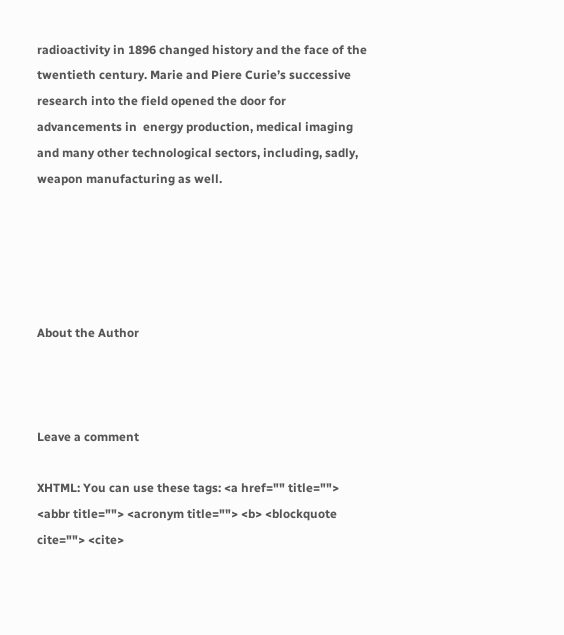radioactivity in 1896 changed history and the face of the twentieth century. Marie and Piere Curie’s successive research into the field opened the door for advancements in  energy production, medical imaging and many other technological sectors, including, sadly, weapon manufacturing as well.





About the Author



Leave a comment

XHTML: You can use these tags: <a href="" title=""> <abbr title=""> <acronym title=""> <b> <blockquote cite=""> <cite>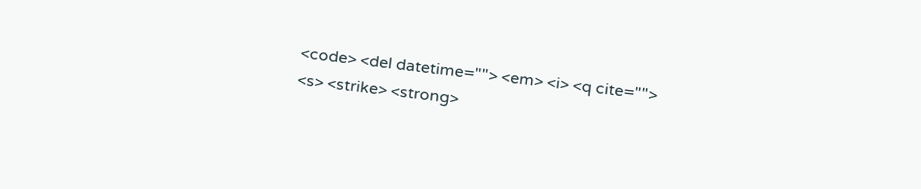<code> <del datetime=""> <em> <i> <q cite=""> <s> <strike> <strong>